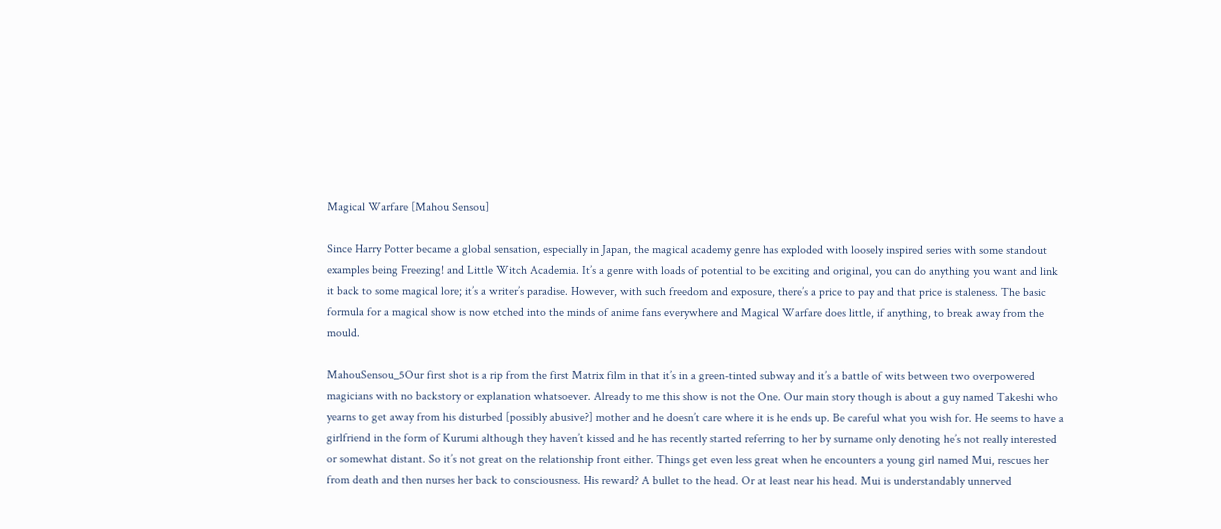Magical Warfare [Mahou Sensou]

Since Harry Potter became a global sensation, especially in Japan, the magical academy genre has exploded with loosely inspired series with some standout examples being Freezing! and Little Witch Academia. It’s a genre with loads of potential to be exciting and original, you can do anything you want and link it back to some magical lore; it’s a writer’s paradise. However, with such freedom and exposure, there’s a price to pay and that price is staleness. The basic formula for a magical show is now etched into the minds of anime fans everywhere and Magical Warfare does little, if anything, to break away from the mould.

MahouSensou_5Our first shot is a rip from the first Matrix film in that it’s in a green-tinted subway and it’s a battle of wits between two overpowered magicians with no backstory or explanation whatsoever. Already to me this show is not the One. Our main story though is about a guy named Takeshi who yearns to get away from his disturbed [possibly abusive?] mother and he doesn’t care where it is he ends up. Be careful what you wish for. He seems to have a girlfriend in the form of Kurumi although they haven’t kissed and he has recently started referring to her by surname only denoting he’s not really interested or somewhat distant. So it’s not great on the relationship front either. Things get even less great when he encounters a young girl named Mui, rescues her from death and then nurses her back to consciousness. His reward? A bullet to the head. Or at least near his head. Mui is understandably unnerved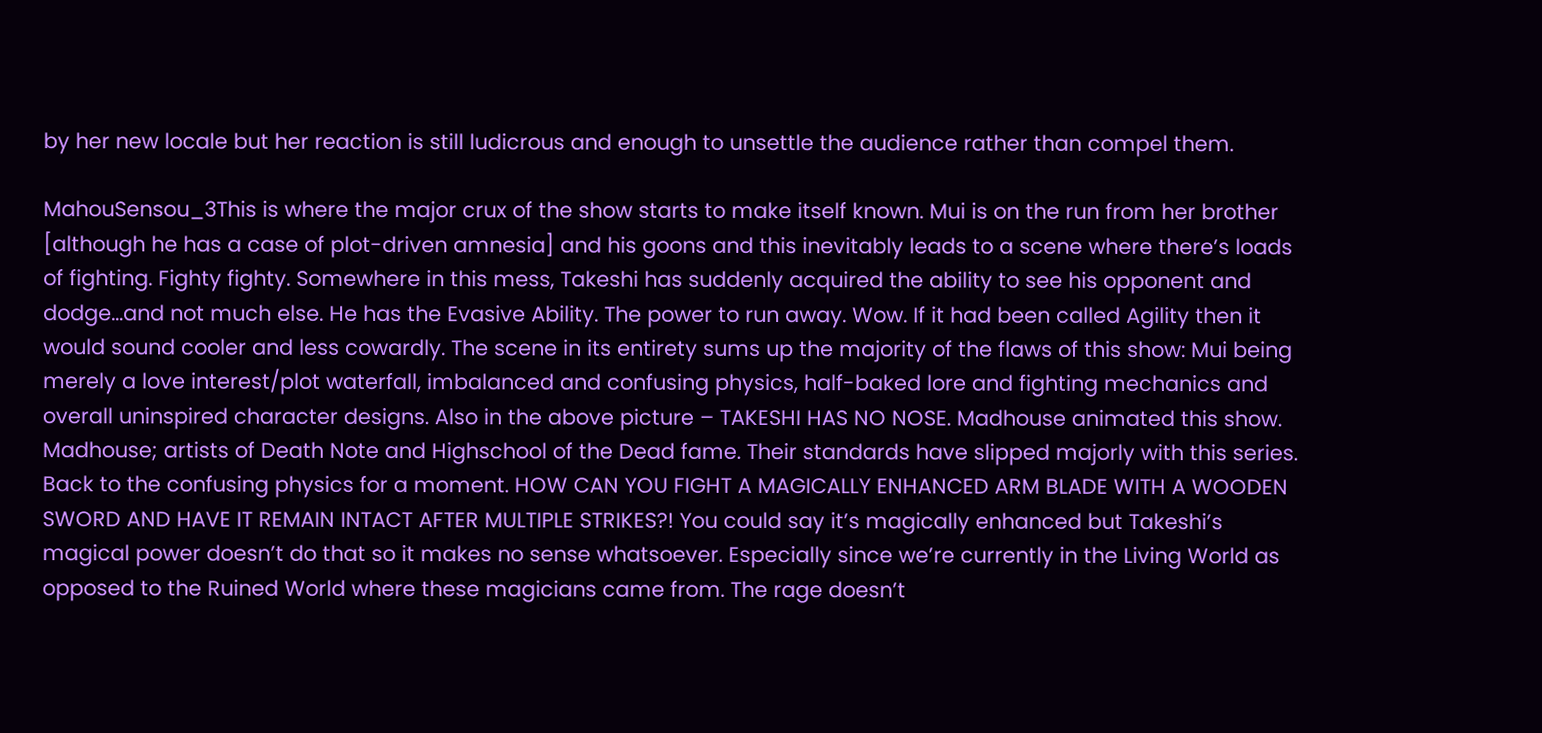by her new locale but her reaction is still ludicrous and enough to unsettle the audience rather than compel them.

MahouSensou_3This is where the major crux of the show starts to make itself known. Mui is on the run from her brother [although he has a case of plot-driven amnesia] and his goons and this inevitably leads to a scene where there’s loads of fighting. Fighty fighty. Somewhere in this mess, Takeshi has suddenly acquired the ability to see his opponent and dodge…and not much else. He has the Evasive Ability. The power to run away. Wow. If it had been called Agility then it would sound cooler and less cowardly. The scene in its entirety sums up the majority of the flaws of this show: Mui being merely a love interest/plot waterfall, imbalanced and confusing physics, half-baked lore and fighting mechanics and overall uninspired character designs. Also in the above picture – TAKESHI HAS NO NOSE. Madhouse animated this show. Madhouse; artists of Death Note and Highschool of the Dead fame. Their standards have slipped majorly with this series. Back to the confusing physics for a moment. HOW CAN YOU FIGHT A MAGICALLY ENHANCED ARM BLADE WITH A WOODEN SWORD AND HAVE IT REMAIN INTACT AFTER MULTIPLE STRIKES?! You could say it’s magically enhanced but Takeshi’s magical power doesn’t do that so it makes no sense whatsoever. Especially since we’re currently in the Living World as opposed to the Ruined World where these magicians came from. The rage doesn’t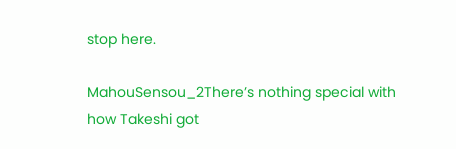stop here.

MahouSensou_2There’s nothing special with how Takeshi got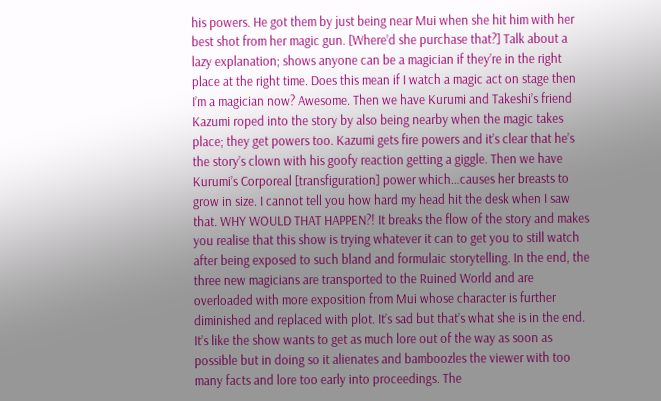his powers. He got them by just being near Mui when she hit him with her best shot from her magic gun. [Where’d she purchase that?] Talk about a lazy explanation; shows anyone can be a magician if they’re in the right place at the right time. Does this mean if I watch a magic act on stage then I’m a magician now? Awesome. Then we have Kurumi and Takeshi’s friend Kazumi roped into the story by also being nearby when the magic takes place; they get powers too. Kazumi gets fire powers and it’s clear that he’s the story’s clown with his goofy reaction getting a giggle. Then we have Kurumi’s Corporeal [transfiguration] power which…causes her breasts to grow in size. I cannot tell you how hard my head hit the desk when I saw that. WHY WOULD THAT HAPPEN?! It breaks the flow of the story and makes you realise that this show is trying whatever it can to get you to still watch after being exposed to such bland and formulaic storytelling. In the end, the three new magicians are transported to the Ruined World and are overloaded with more exposition from Mui whose character is further diminished and replaced with plot. It’s sad but that’s what she is in the end. It’s like the show wants to get as much lore out of the way as soon as possible but in doing so it alienates and bamboozles the viewer with too many facts and lore too early into proceedings. The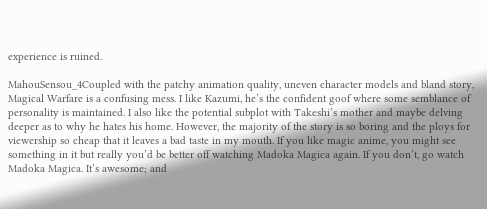experience is ruined.

MahouSensou_4Coupled with the patchy animation quality, uneven character models and bland story, Magical Warfare is a confusing mess. I like Kazumi, he’s the confident goof where some semblance of personality is maintained. I also like the potential subplot with Takeshi’s mother and maybe delving deeper as to why he hates his home. However, the majority of the story is so boring and the ploys for viewership so cheap that it leaves a bad taste in my mouth. If you like magic anime, you might see something in it but really you’d be better off watching Madoka Magica again. If you don’t, go watch Madoka Magica. It’s awesome; and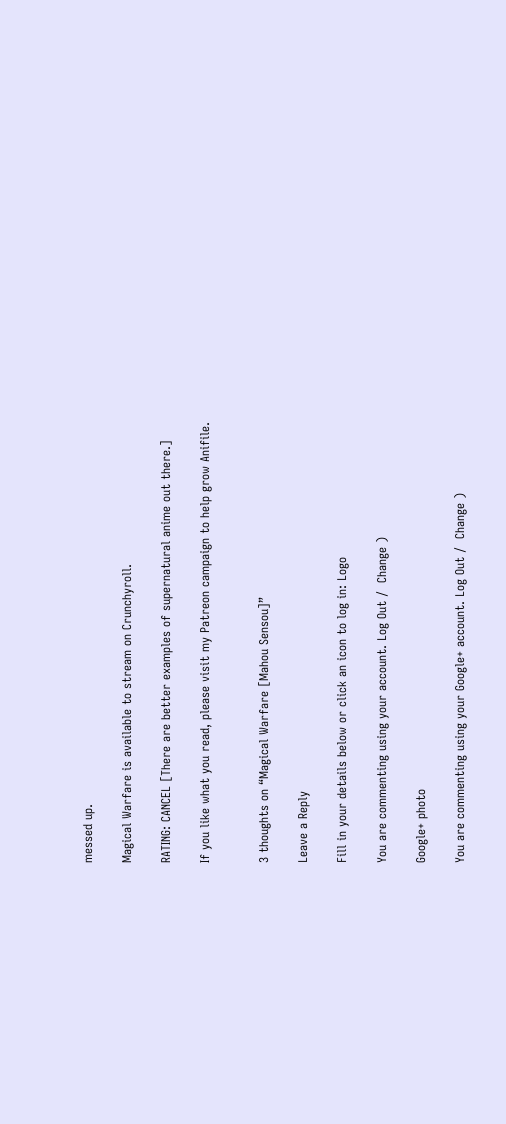messed up.

Magical Warfare is available to stream on Crunchyroll.

RATING: CANCEL [There are better examples of supernatural anime out there.]

If you like what you read, please visit my Patreon campaign to help grow Anifile.


3 thoughts on “Magical Warfare [Mahou Sensou]”

Leave a Reply

Fill in your details below or click an icon to log in: Logo

You are commenting using your account. Log Out /  Change )

Google+ photo

You are commenting using your Google+ account. Log Out /  Change )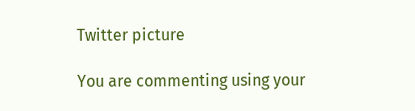Twitter picture

You are commenting using your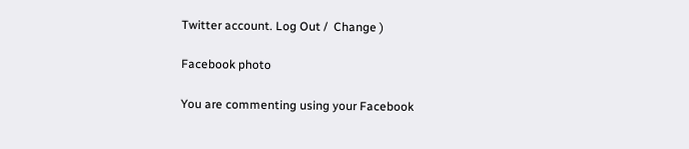Twitter account. Log Out /  Change )

Facebook photo

You are commenting using your Facebook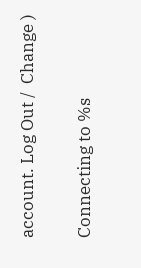account. Log Out /  Change )

Connecting to %s